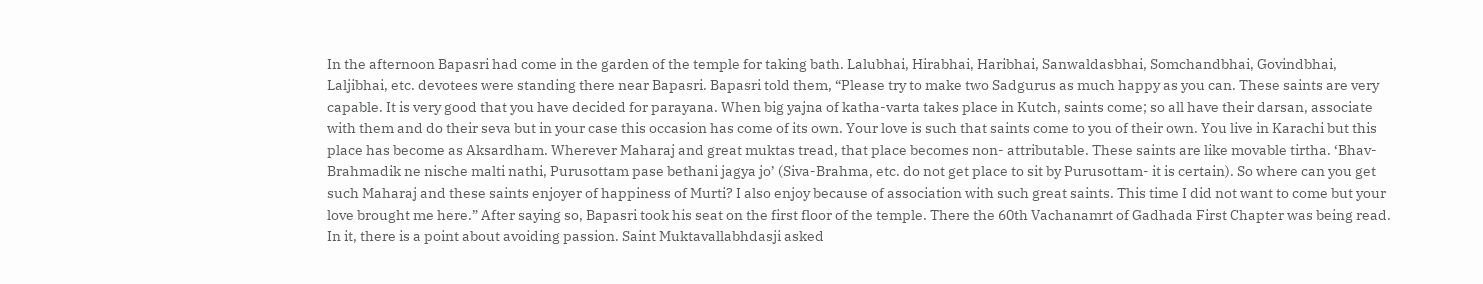In the afternoon Bapasri had come in the garden of the temple for taking bath. Lalubhai, Hirabhai, Haribhai, Sanwaldasbhai, Somchandbhai, Govindbhai, Laljibhai, etc. devotees were standing there near Bapasri. Bapasri told them, “Please try to make two Sadgurus as much happy as you can. These saints are very capable. It is very good that you have decided for parayana. When big yajna of katha-varta takes place in Kutch, saints come; so all have their darsan, associate with them and do their seva but in your case this occasion has come of its own. Your love is such that saints come to you of their own. You live in Karachi but this place has become as Aksardham. Wherever Maharaj and great muktas tread, that place becomes non- attributable. These saints are like movable tirtha. ‘Bhav-Brahmadik ne nische malti nathi, Purusottam pase bethani jagya jo’ (Siva-Brahma, etc. do not get place to sit by Purusottam- it is certain). So where can you get such Maharaj and these saints enjoyer of happiness of Murti? I also enjoy because of association with such great saints. This time I did not want to come but your love brought me here.” After saying so, Bapasri took his seat on the first floor of the temple. There the 60th Vachanamrt of Gadhada First Chapter was being read. In it, there is a point about avoiding passion. Saint Muktavallabhdasji asked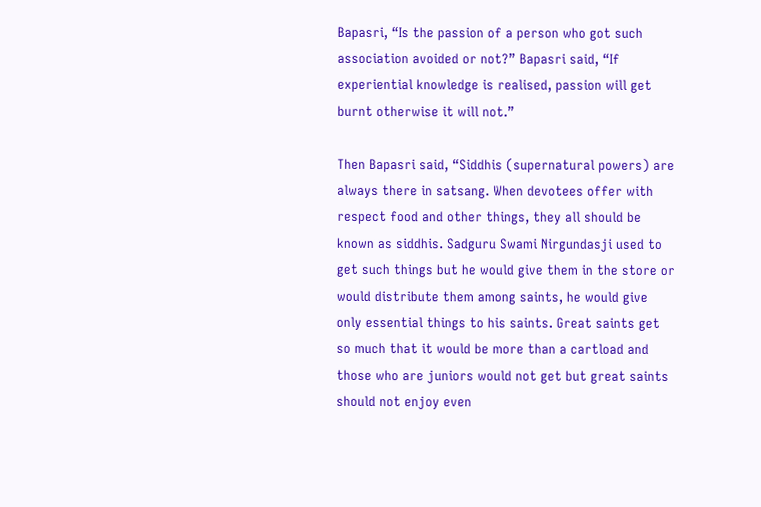Bapasri, “Is the passion of a person who got such association avoided or not?” Bapasri said, “If experiential knowledge is realised, passion will get burnt otherwise it will not.”

Then Bapasri said, “Siddhis (supernatural powers) are always there in satsang. When devotees offer with respect food and other things, they all should be known as siddhis. Sadguru Swami Nirgundasji used to get such things but he would give them in the store or would distribute them among saints, he would give only essential things to his saints. Great saints get so much that it would be more than a cartload and those who are juniors would not get but great saints should not enjoy even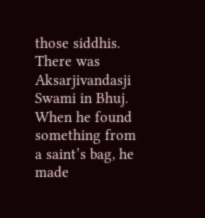those siddhis. There was Aksarjivandasji Swami in Bhuj. When he found something from a saint’s bag, he made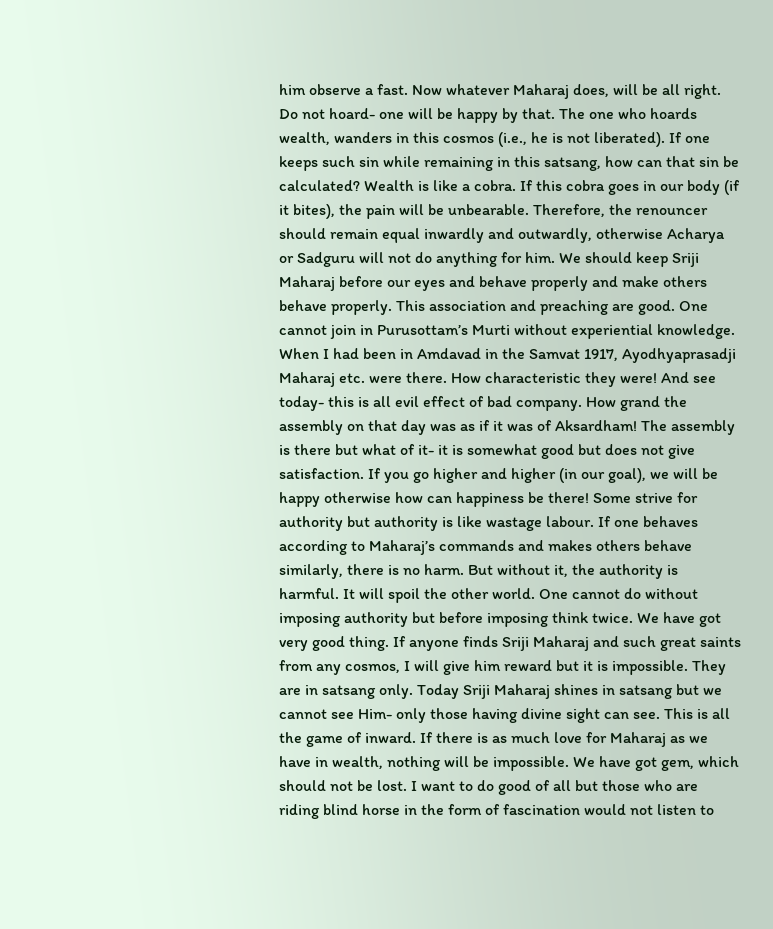him observe a fast. Now whatever Maharaj does, will be all right. Do not hoard- one will be happy by that. The one who hoards wealth, wanders in this cosmos (i.e., he is not liberated). If one keeps such sin while remaining in this satsang, how can that sin be calculated? Wealth is like a cobra. If this cobra goes in our body (if it bites), the pain will be unbearable. Therefore, the renouncer should remain equal inwardly and outwardly, otherwise Acharya or Sadguru will not do anything for him. We should keep Sriji Maharaj before our eyes and behave properly and make others behave properly. This association and preaching are good. One cannot join in Purusottam’s Murti without experiential knowledge. When I had been in Amdavad in the Samvat 1917, Ayodhyaprasadji Maharaj etc. were there. How characteristic they were! And see today- this is all evil effect of bad company. How grand the assembly on that day was as if it was of Aksardham! The assembly is there but what of it- it is somewhat good but does not give satisfaction. If you go higher and higher (in our goal), we will be happy otherwise how can happiness be there! Some strive for authority but authority is like wastage labour. If one behaves according to Maharaj’s commands and makes others behave similarly, there is no harm. But without it, the authority is harmful. It will spoil the other world. One cannot do without imposing authority but before imposing think twice. We have got very good thing. If anyone finds Sriji Maharaj and such great saints from any cosmos, I will give him reward but it is impossible. They are in satsang only. Today Sriji Maharaj shines in satsang but we cannot see Him- only those having divine sight can see. This is all the game of inward. If there is as much love for Maharaj as we have in wealth, nothing will be impossible. We have got gem, which should not be lost. I want to do good of all but those who are riding blind horse in the form of fascination would not listen to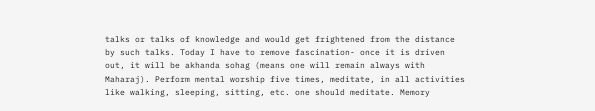talks or talks of knowledge and would get frightened from the distance by such talks. Today I have to remove fascination- once it is driven out, it will be akhanda sohag (means one will remain always with Maharaj). Perform mental worship five times, meditate, in all activities like walking, sleeping, sitting, etc. one should meditate. Memory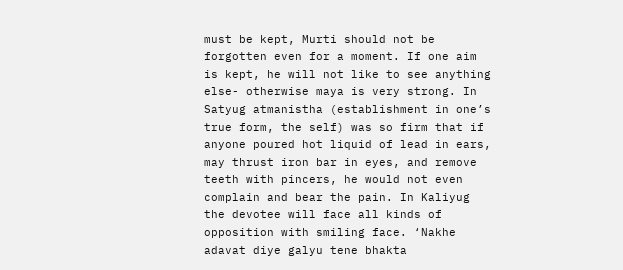must be kept, Murti should not be forgotten even for a moment. If one aim is kept, he will not like to see anything else- otherwise maya is very strong. In Satyug atmanistha (establishment in one’s true form, the self) was so firm that if anyone poured hot liquid of lead in ears, may thrust iron bar in eyes, and remove teeth with pincers, he would not even complain and bear the pain. In Kaliyug the devotee will face all kinds of opposition with smiling face. ‘Nakhe adavat diye galyu tene bhakta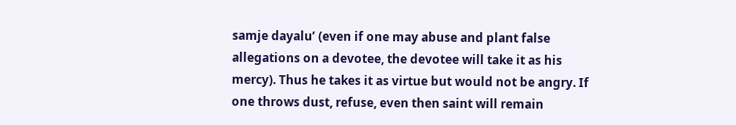samje dayalu’ (even if one may abuse and plant false allegations on a devotee, the devotee will take it as his mercy). Thus he takes it as virtue but would not be angry. If one throws dust, refuse, even then saint will remain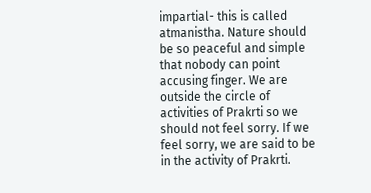impartial- this is called atmanistha. Nature should be so peaceful and simple that nobody can point accusing finger. We are outside the circle of activities of Prakrti so we should not feel sorry. If we feel sorry, we are said to be in the activity of Prakrti.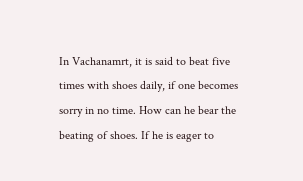In Vachanamrt, it is said to beat five times with shoes daily, if one becomes sorry in no time. How can he bear the beating of shoes. If he is eager to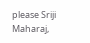please Sriji Maharaj,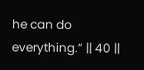he can do everything.” || 40 ||